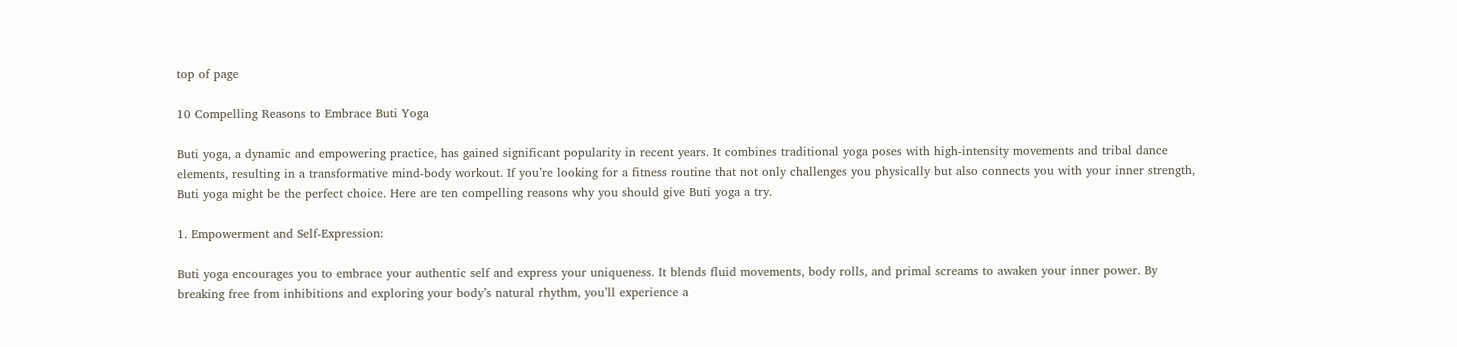top of page

10 Compelling Reasons to Embrace Buti Yoga

Buti yoga, a dynamic and empowering practice, has gained significant popularity in recent years. It combines traditional yoga poses with high-intensity movements and tribal dance elements, resulting in a transformative mind-body workout. If you’re looking for a fitness routine that not only challenges you physically but also connects you with your inner strength, Buti yoga might be the perfect choice. Here are ten compelling reasons why you should give Buti yoga a try.

1. Empowerment and Self-Expression:

Buti yoga encourages you to embrace your authentic self and express your uniqueness. It blends fluid movements, body rolls, and primal screams to awaken your inner power. By breaking free from inhibitions and exploring your body’s natural rhythm, you’ll experience a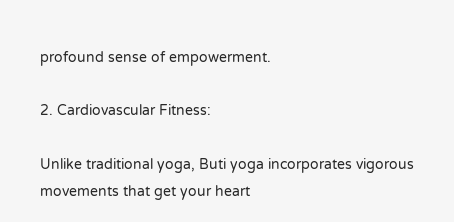profound sense of empowerment.

2. Cardiovascular Fitness:

Unlike traditional yoga, Buti yoga incorporates vigorous movements that get your heart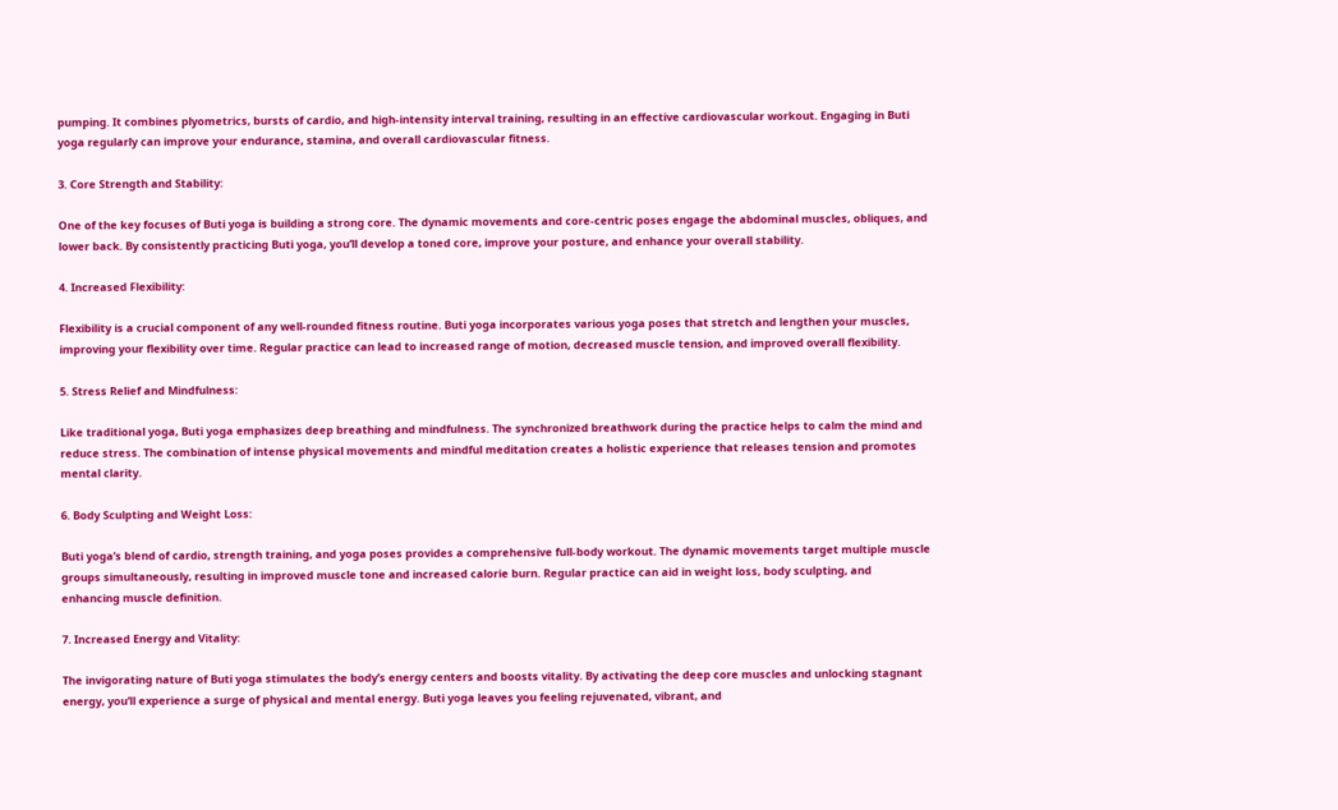pumping. It combines plyometrics, bursts of cardio, and high-intensity interval training, resulting in an effective cardiovascular workout. Engaging in Buti yoga regularly can improve your endurance, stamina, and overall cardiovascular fitness.

3. Core Strength and Stability:

One of the key focuses of Buti yoga is building a strong core. The dynamic movements and core-centric poses engage the abdominal muscles, obliques, and lower back. By consistently practicing Buti yoga, you’ll develop a toned core, improve your posture, and enhance your overall stability.

4. Increased Flexibility:

Flexibility is a crucial component of any well-rounded fitness routine. Buti yoga incorporates various yoga poses that stretch and lengthen your muscles, improving your flexibility over time. Regular practice can lead to increased range of motion, decreased muscle tension, and improved overall flexibility.

5. Stress Relief and Mindfulness:

Like traditional yoga, Buti yoga emphasizes deep breathing and mindfulness. The synchronized breathwork during the practice helps to calm the mind and reduce stress. The combination of intense physical movements and mindful meditation creates a holistic experience that releases tension and promotes mental clarity.

6. Body Sculpting and Weight Loss:

Buti yoga’s blend of cardio, strength training, and yoga poses provides a comprehensive full-body workout. The dynamic movements target multiple muscle groups simultaneously, resulting in improved muscle tone and increased calorie burn. Regular practice can aid in weight loss, body sculpting, and enhancing muscle definition.

7. Increased Energy and Vitality:

The invigorating nature of Buti yoga stimulates the body’s energy centers and boosts vitality. By activating the deep core muscles and unlocking stagnant energy, you’ll experience a surge of physical and mental energy. Buti yoga leaves you feeling rejuvenated, vibrant, and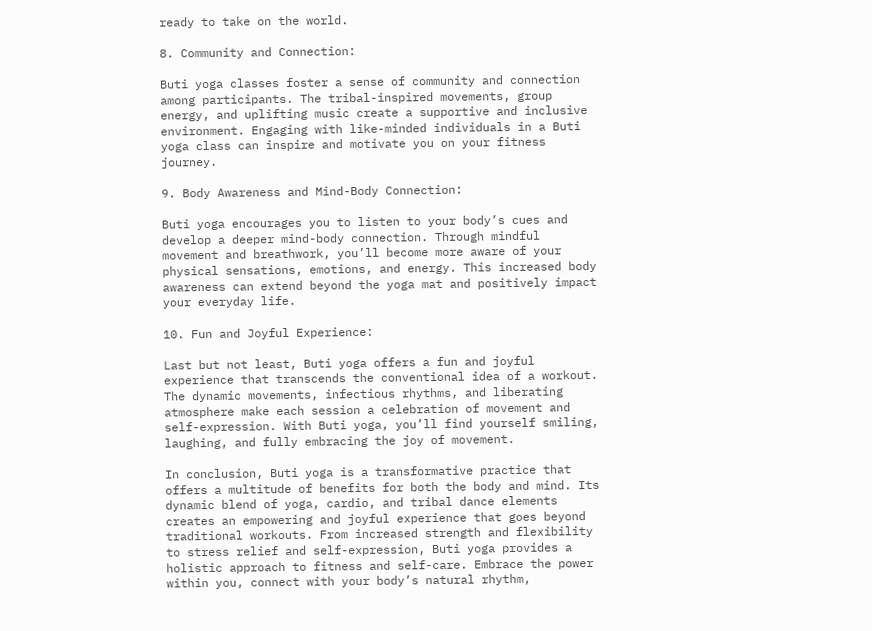ready to take on the world.

8. Community and Connection:

Buti yoga classes foster a sense of community and connection among participants. The tribal-inspired movements, group energy, and uplifting music create a supportive and inclusive environment. Engaging with like-minded individuals in a Buti yoga class can inspire and motivate you on your fitness journey.

9. Body Awareness and Mind-Body Connection:

Buti yoga encourages you to listen to your body’s cues and develop a deeper mind-body connection. Through mindful movement and breathwork, you’ll become more aware of your physical sensations, emotions, and energy. This increased body awareness can extend beyond the yoga mat and positively impact your everyday life.

10. Fun and Joyful Experience:

Last but not least, Buti yoga offers a fun and joyful experience that transcends the conventional idea of a workout. The dynamic movements, infectious rhythms, and liberating atmosphere make each session a celebration of movement and self-expression. With Buti yoga, you’ll find yourself smiling, laughing, and fully embracing the joy of movement.

In conclusion, Buti yoga is a transformative practice that offers a multitude of benefits for both the body and mind. Its dynamic blend of yoga, cardio, and tribal dance elements creates an empowering and joyful experience that goes beyond traditional workouts. From increased strength and flexibility to stress relief and self-expression, Buti yoga provides a holistic approach to fitness and self-care. Embrace the power within you, connect with your body’s natural rhythm,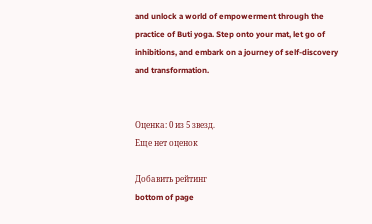and unlock a world of empowerment through the practice of Buti yoga. Step onto your mat, let go of inhibitions, and embark on a journey of self-discovery and transformation.


Оценка: 0 из 5 звезд.
Еще нет оценок

Добавить рейтинг
bottom of page